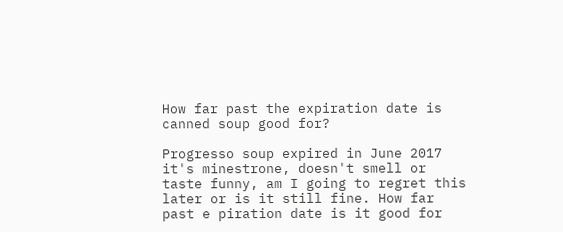How far past the expiration date is canned soup good for?

Progresso soup expired in June 2017 it's minestrone, doesn't smell or taste funny, am I going to regret this later or is it still fine. How far past e piration date is it good for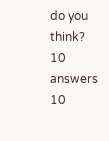do you think?
10 answers 10